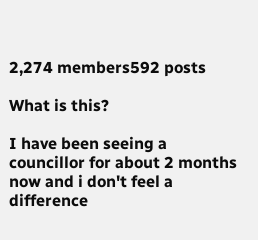2,274 members592 posts

What is this?

I have been seeing a councillor for about 2 months now and i don't feel a difference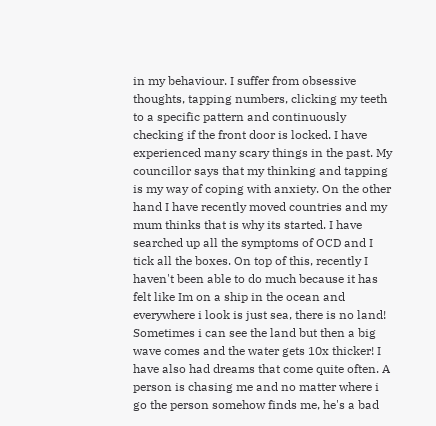in my behaviour. I suffer from obsessive thoughts, tapping numbers, clicking my teeth to a specific pattern and continuously checking if the front door is locked. I have experienced many scary things in the past. My councillor says that my thinking and tapping is my way of coping with anxiety. On the other hand I have recently moved countries and my mum thinks that is why its started. I have searched up all the symptoms of OCD and I tick all the boxes. On top of this, recently I haven't been able to do much because it has felt like Im on a ship in the ocean and everywhere i look is just sea, there is no land! Sometimes i can see the land but then a big wave comes and the water gets 10x thicker! I have also had dreams that come quite often. A person is chasing me and no matter where i go the person somehow finds me, he's a bad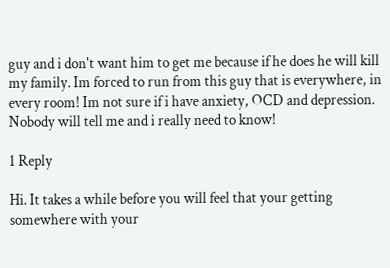guy and i don't want him to get me because if he does he will kill my family. Im forced to run from this guy that is everywhere, in every room! Im not sure if i have anxiety, OCD and depression. Nobody will tell me and i really need to know!

1 Reply

Hi. It takes a while before you will feel that your getting somewhere with your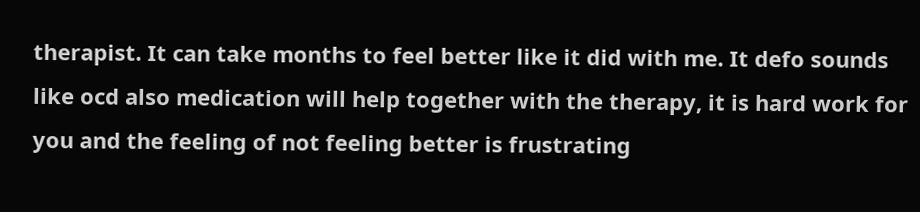therapist. It can take months to feel better like it did with me. It defo sounds like ocd also medication will help together with the therapy, it is hard work for you and the feeling of not feeling better is frustrating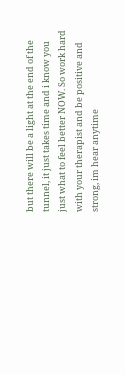but there will be a light at the end of the tunnel, it just takes time and i know you just what to feel better NOW. So work hard with your therapist and be positive and strong, im hear anytime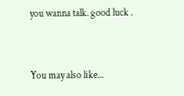you wanna talk. good luck .


You may also like...